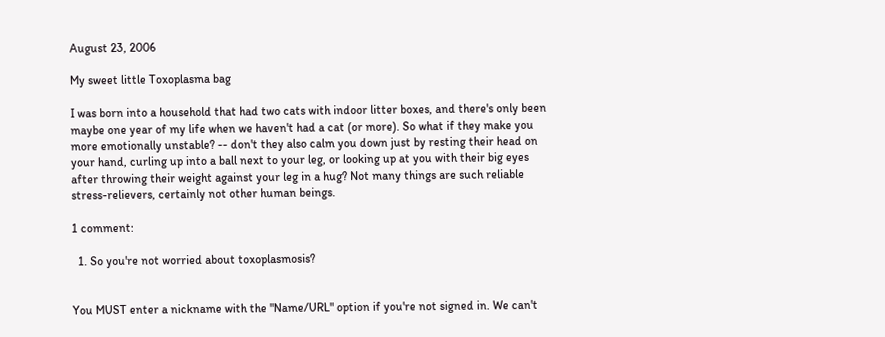August 23, 2006

My sweet little Toxoplasma bag

I was born into a household that had two cats with indoor litter boxes, and there's only been maybe one year of my life when we haven't had a cat (or more). So what if they make you more emotionally unstable? -- don't they also calm you down just by resting their head on your hand, curling up into a ball next to your leg, or looking up at you with their big eyes after throwing their weight against your leg in a hug? Not many things are such reliable stress-relievers, certainly not other human beings.

1 comment:

  1. So you're not worried about toxoplasmosis?


You MUST enter a nickname with the "Name/URL" option if you're not signed in. We can't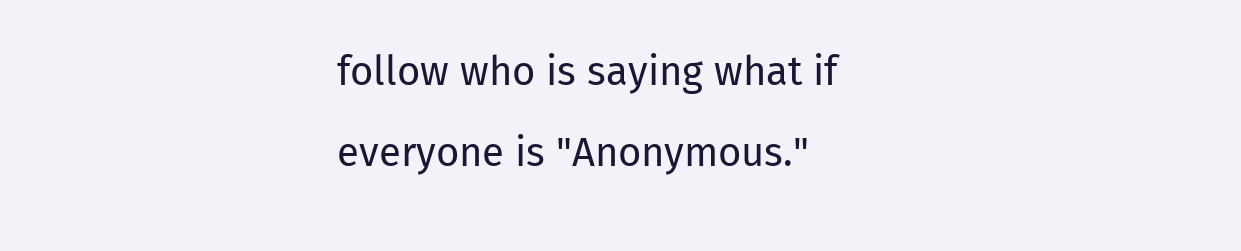follow who is saying what if everyone is "Anonymous."